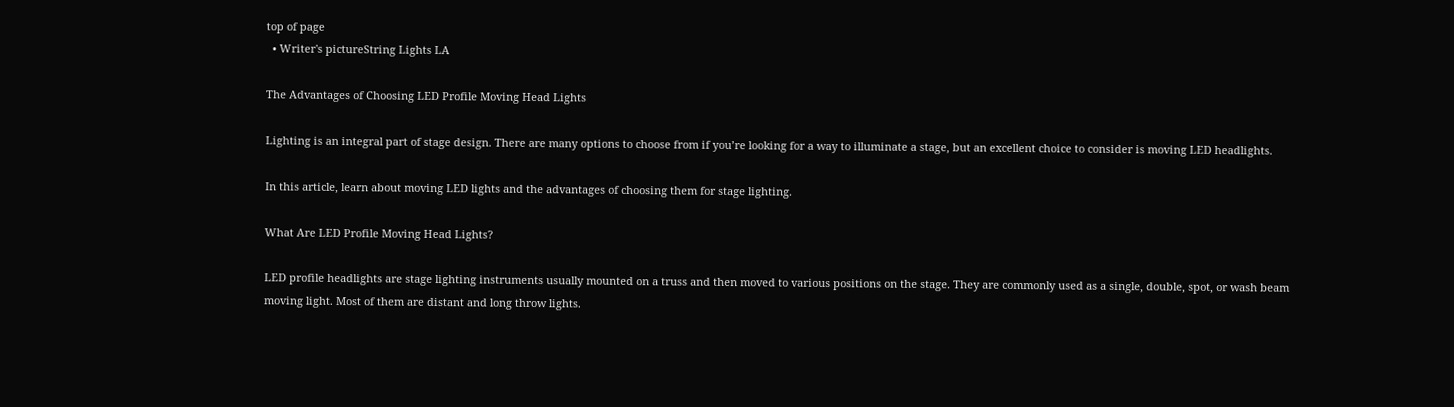top of page
  • Writer's pictureString Lights LA

The Advantages of Choosing LED Profile Moving Head Lights

Lighting is an integral part of stage design. There are many options to choose from if you’re looking for a way to illuminate a stage, but an excellent choice to consider is moving LED headlights.

In this article, learn about moving LED lights and the advantages of choosing them for stage lighting.

What Are LED Profile Moving Head Lights?

LED profile headlights are stage lighting instruments usually mounted on a truss and then moved to various positions on the stage. They are commonly used as a single, double, spot, or wash beam moving light. Most of them are distant and long throw lights.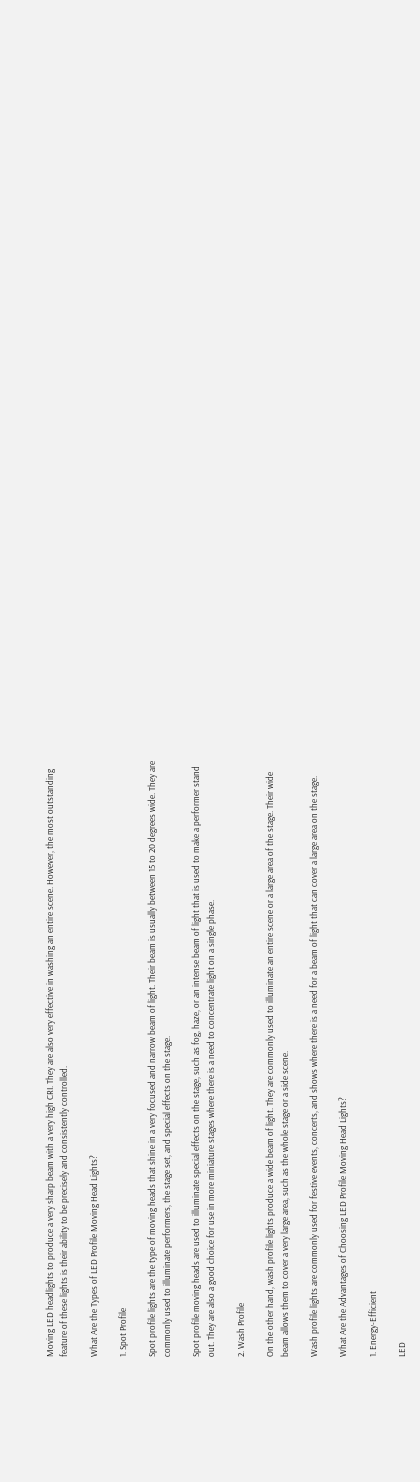Moving LED headlights to produce a very sharp beam with a very high CRI. They are also very effective in washing an entire scene. However, the most outstanding feature of these lights is their ability to be precisely and consistently controlled.

What Are the Types of LED Profile Moving Head Lights?

1. Spot Profile

Spot profile lights are the type of moving heads that shine in a very focused and narrow beam of light. Their beam is usually between 15 to 20 degrees wide. They are commonly used to illuminate performers, the stage set, and special effects on the stage.

Spot profile moving heads are used to illuminate special effects on the stage, such as fog, haze, or an intense beam of light that is used to make a performer stand out. They are also a good choice for use in more miniature stages where there is a need to concentrate light on a single phase.

2. Wash Profile

On the other hand, wash profile lights produce a wide beam of light. They are commonly used to illuminate an entire scene or a large area of the stage. Their wide beam allows them to cover a very large area, such as the whole stage or a side scene.

Wash profile lights are commonly used for festive events, concerts, and shows where there is a need for a beam of light that can cover a large area on the stage.

What Are the Advantages of Choosing LED Profile Moving Head Lights?

1. Energy-Efficient

LED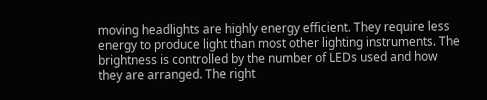moving headlights are highly energy efficient. They require less energy to produce light than most other lighting instruments. The brightness is controlled by the number of LEDs used and how they are arranged. The right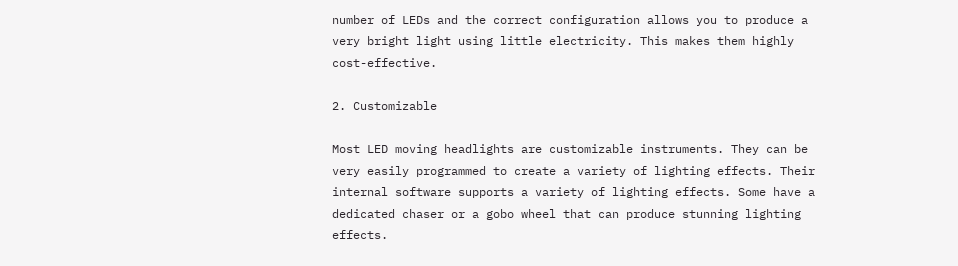number of LEDs and the correct configuration allows you to produce a very bright light using little electricity. This makes them highly cost-effective.

2. Customizable

Most LED moving headlights are customizable instruments. They can be very easily programmed to create a variety of lighting effects. Their internal software supports a variety of lighting effects. Some have a dedicated chaser or a gobo wheel that can produce stunning lighting effects.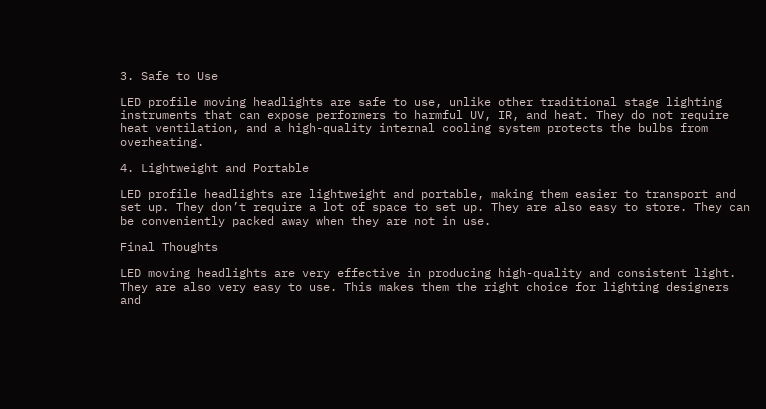3. Safe to Use

LED profile moving headlights are safe to use, unlike other traditional stage lighting instruments that can expose performers to harmful UV, IR, and heat. They do not require heat ventilation, and a high-quality internal cooling system protects the bulbs from overheating.

4. Lightweight and Portable

LED profile headlights are lightweight and portable, making them easier to transport and set up. They don’t require a lot of space to set up. They are also easy to store. They can be conveniently packed away when they are not in use.

Final Thoughts

LED moving headlights are very effective in producing high-quality and consistent light. They are also very easy to use. This makes them the right choice for lighting designers and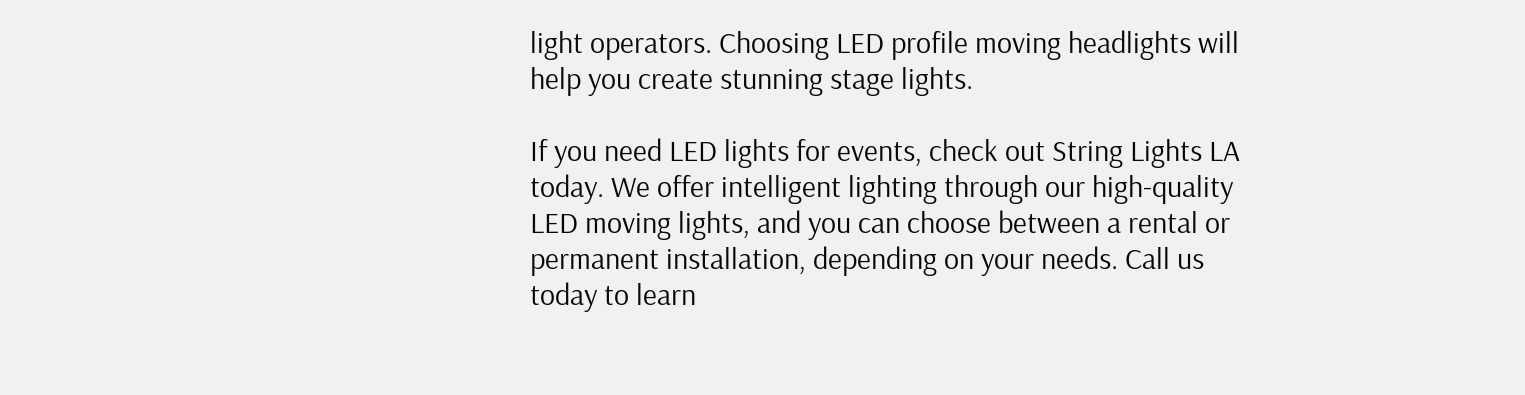light operators. Choosing LED profile moving headlights will help you create stunning stage lights.

If you need LED lights for events, check out String Lights LA today. We offer intelligent lighting through our high-quality LED moving lights, and you can choose between a rental or permanent installation, depending on your needs. Call us today to learn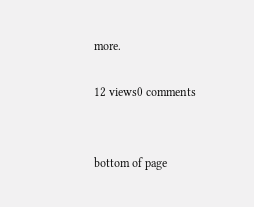more.

12 views0 comments


bottom of page